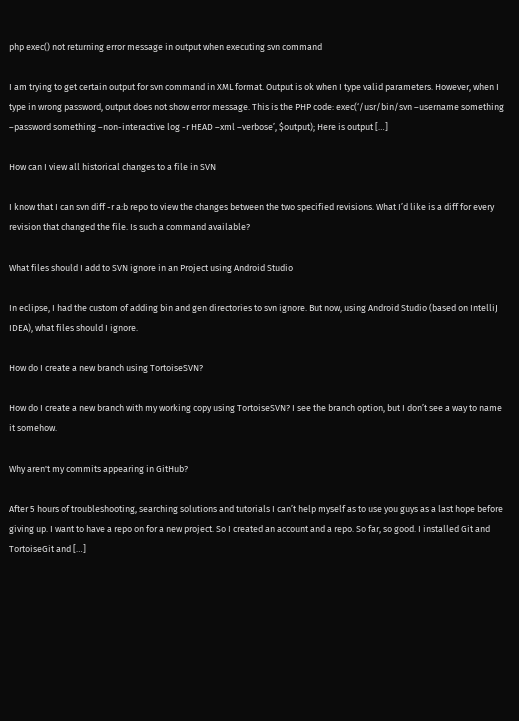php exec() not returning error message in output when executing svn command

I am trying to get certain output for svn command in XML format. Output is ok when I type valid parameters. However, when I type in wrong password, output does not show error message. This is the PHP code: exec(‘/usr/bin/svn –username something –password something –non-interactive log -r HEAD –xml –verbose’, $output); Here is output […]

How can I view all historical changes to a file in SVN

I know that I can svn diff -r a:b repo to view the changes between the two specified revisions. What I’d like is a diff for every revision that changed the file. Is such a command available?

What files should I add to SVN ignore in an Project using Android Studio

In eclipse, I had the custom of adding bin and gen directories to svn ignore. But now, using Android Studio (based on IntelliJ IDEA), what files should I ignore.

How do I create a new branch using TortoiseSVN?

How do I create a new branch with my working copy using TortoiseSVN? I see the branch option, but I don’t see a way to name it somehow.

Why aren't my commits appearing in GitHub?

After 5 hours of troubleshooting, searching solutions and tutorials I can’t help myself as to use you guys as a last hope before giving up. I want to have a repo on for a new project. So I created an account and a repo. So far, so good. I installed Git and TortoiseGit and […]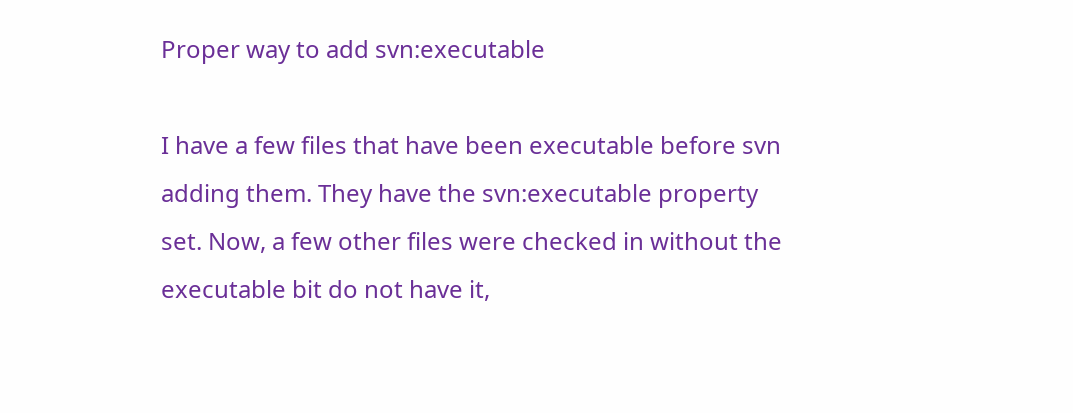Proper way to add svn:executable

I have a few files that have been executable before svn adding them. They have the svn:executable property set. Now, a few other files were checked in without the executable bit do not have it,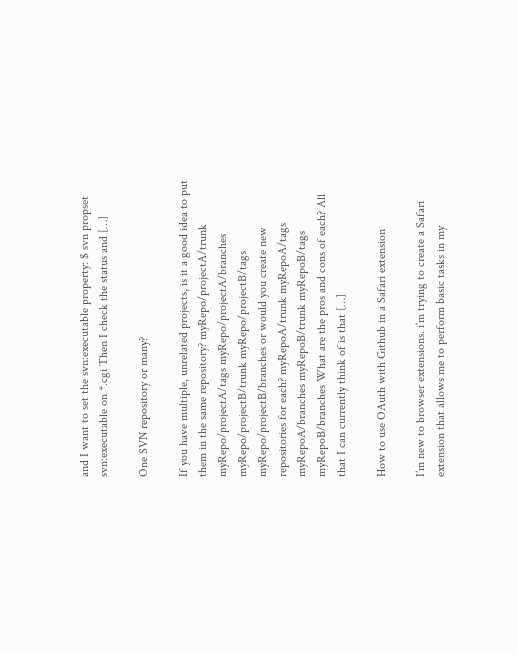and I want to set the svn:executable property: $ svn propset svn:executable on *.cgi Then I check the status and […]

One SVN repository or many?

If you have multiple, unrelated projects, is it a good idea to put them in the same repository? myRepo/projectA/trunk myRepo/projectA/tags myRepo/projectA/branches myRepo/projectB/trunk myRepo/projectB/tags myRepo/projectB/branches or would you create new repositories for each? myRepoA/trunk myRepoA/tags myRepoA/branches myRepoB/trunk myRepoB/tags myRepoB/branches What are the pros and cons of each? All that I can currently think of is that […]

How to use OAuth with Github in a Safari extension

I’m new to browser extensions. i’m trying to create a Safari extension that allows me to perform basic tasks in my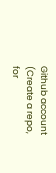Github account (Create a repo, for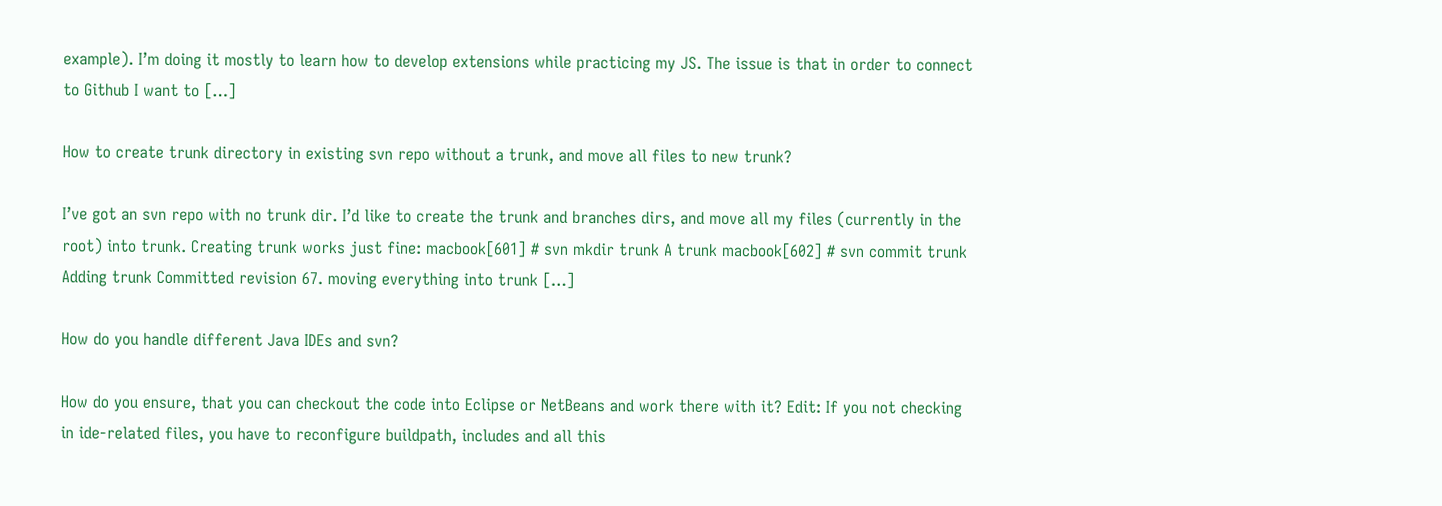example). I’m doing it mostly to learn how to develop extensions while practicing my JS. The issue is that in order to connect to Github I want to […]

How to create trunk directory in existing svn repo without a trunk, and move all files to new trunk?

I’ve got an svn repo with no trunk dir. I’d like to create the trunk and branches dirs, and move all my files (currently in the root) into trunk. Creating trunk works just fine: macbook[601] # svn mkdir trunk A trunk macbook[602] # svn commit trunk Adding trunk Committed revision 67. moving everything into trunk […]

How do you handle different Java IDEs and svn?

How do you ensure, that you can checkout the code into Eclipse or NetBeans and work there with it? Edit: If you not checking in ide-related files, you have to reconfigure buildpath, includes and all this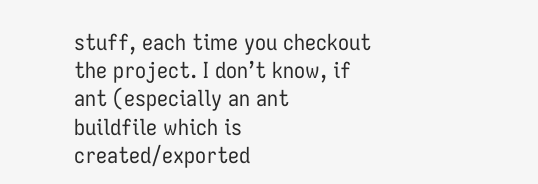stuff, each time you checkout the project. I don’t know, if ant (especially an ant buildfile which is created/exported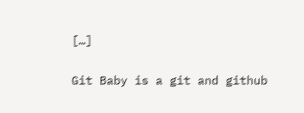[…]

Git Baby is a git and github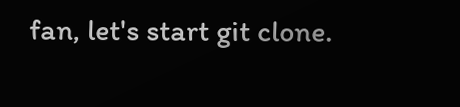fan, let's start git clone.